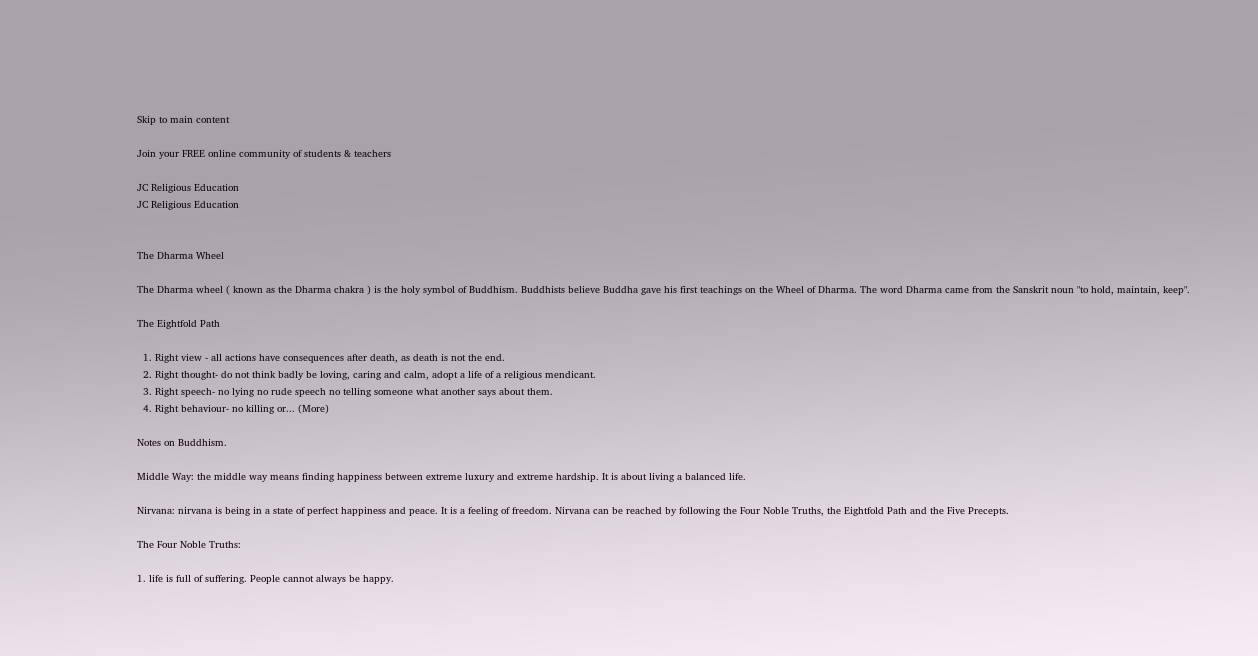Skip to main content

Join your FREE online community of students & teachers

JC Religious Education
JC Religious Education


The Dharma Wheel

The Dharma wheel ( known as the Dharma chakra ) is the holy symbol of Buddhism. Buddhists believe Buddha gave his first teachings on the Wheel of Dharma. The word Dharma came from the Sanskrit noun "to hold, maintain, keep".

The Eightfold Path

  1. Right view - all actions have consequences after death, as death is not the end.
  2. Right thought- do not think badly be loving, caring and calm, adopt a life of a religious mendicant.
  3. Right speech- no lying no rude speech no telling someone what another says about them.
  4. Right behaviour- no killing or... (More)

Notes on Buddhism.

Middle Way: the middle way means finding happiness between extreme luxury and extreme hardship. It is about living a balanced life.

Nirvana: nirvana is being in a state of perfect happiness and peace. It is a feeling of freedom. Nirvana can be reached by following the Four Noble Truths, the Eightfold Path and the Five Precepts.

The Four Noble Truths:

1. life is full of suffering. People cannot always be happy.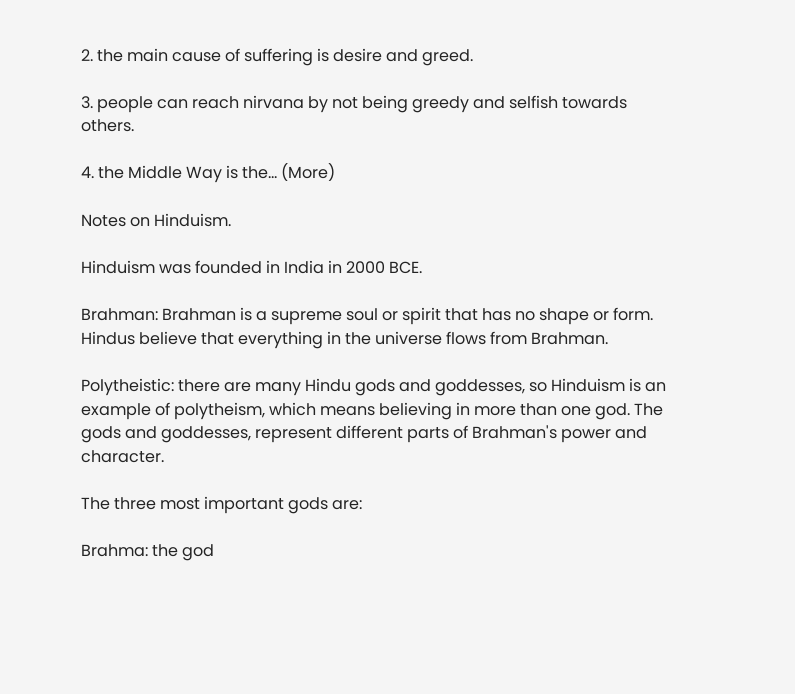2. the main cause of suffering is desire and greed.

3. people can reach nirvana by not being greedy and selfish towards others.

4. the Middle Way is the... (More)

Notes on Hinduism.

Hinduism was founded in India in 2000 BCE.

Brahman: Brahman is a supreme soul or spirit that has no shape or form. Hindus believe that everything in the universe flows from Brahman.

Polytheistic: there are many Hindu gods and goddesses, so Hinduism is an example of polytheism, which means believing in more than one god. The gods and goddesses, represent different parts of Brahman's power and character.

The three most important gods are:

Brahma: the god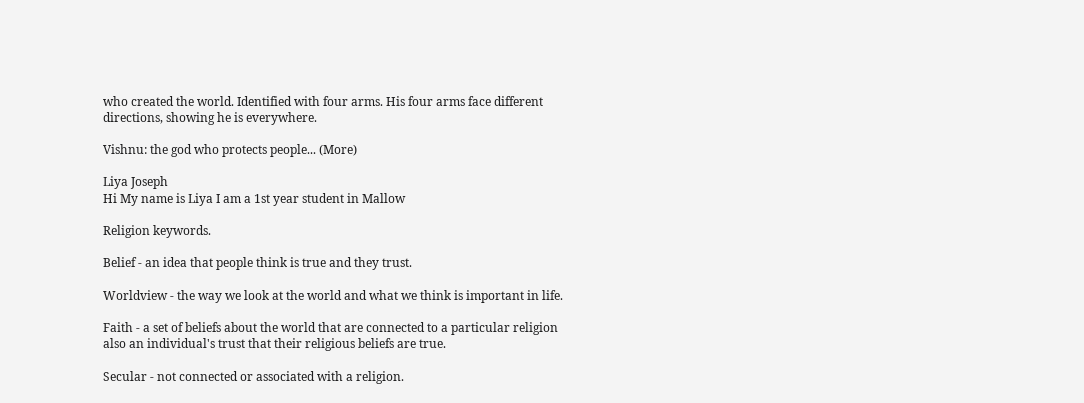who created the world. Identified with four arms. His four arms face different directions, showing he is everywhere.

Vishnu: the god who protects people... (More)

Liya Joseph
Hi My name is Liya I am a 1st year student in Mallow

Religion keywords.

Belief - an idea that people think is true and they trust.

Worldview - the way we look at the world and what we think is important in life.

Faith - a set of beliefs about the world that are connected to a particular religion also an individual's trust that their religious beliefs are true.

Secular - not connected or associated with a religion.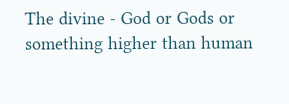The divine - God or Gods or something higher than human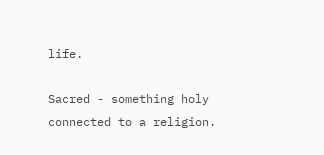life.

Sacred - something holy connected to a religion.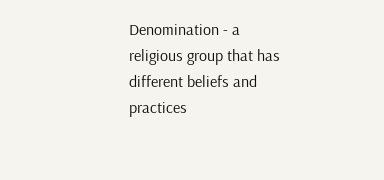Denomination - a religious group that has different beliefs and practices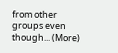from other groups even though... (More)